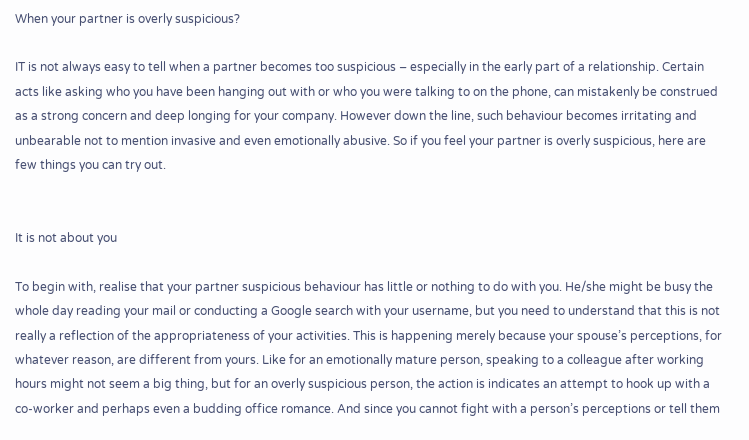When your partner is overly suspicious?

IT is not always easy to tell when a partner becomes too suspicious – especially in the early part of a relationship. Certain acts like asking who you have been hanging out with or who you were talking to on the phone, can mistakenly be construed as a strong concern and deep longing for your company. However down the line, such behaviour becomes irritating and unbearable not to mention invasive and even emotionally abusive. So if you feel your partner is overly suspicious, here are few things you can try out.


It is not about you

To begin with, realise that your partner suspicious behaviour has little or nothing to do with you. He/she might be busy the whole day reading your mail or conducting a Google search with your username, but you need to understand that this is not really a reflection of the appropriateness of your activities. This is happening merely because your spouse’s perceptions, for whatever reason, are different from yours. Like for an emotionally mature person, speaking to a colleague after working hours might not seem a big thing, but for an overly suspicious person, the action is indicates an attempt to hook up with a co-worker and perhaps even a budding office romance. And since you cannot fight with a person’s perceptions or tell them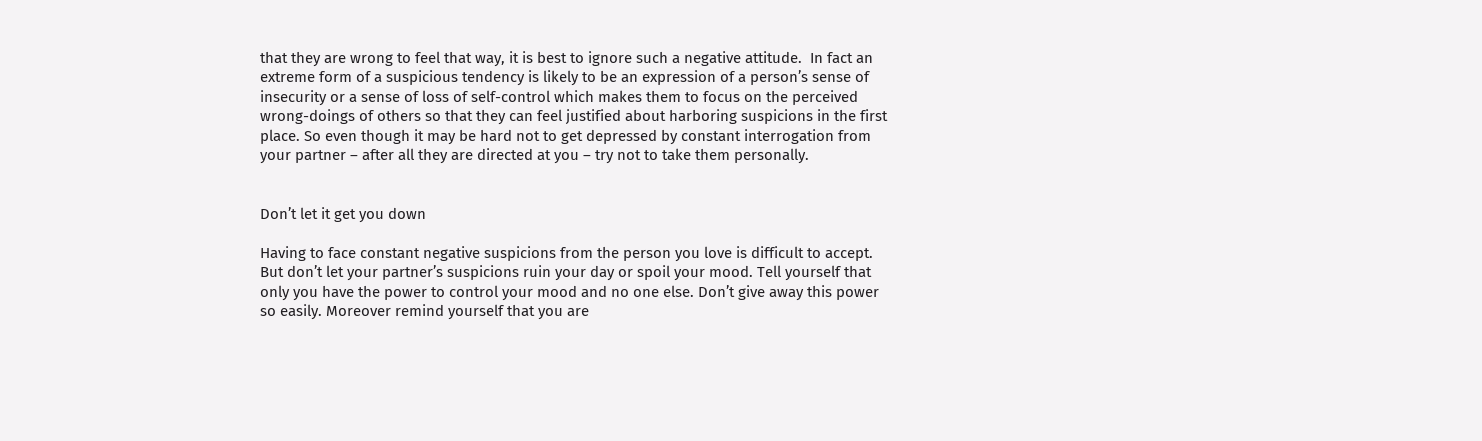that they are wrong to feel that way, it is best to ignore such a negative attitude.  In fact an extreme form of a suspicious tendency is likely to be an expression of a person’s sense of insecurity or a sense of loss of self-control which makes them to focus on the perceived wrong-doings of others so that they can feel justified about harboring suspicions in the first place. So even though it may be hard not to get depressed by constant interrogation from your partner – after all they are directed at you – try not to take them personally.


Don’t let it get you down

Having to face constant negative suspicions from the person you love is difficult to accept. But don’t let your partner’s suspicions ruin your day or spoil your mood. Tell yourself that only you have the power to control your mood and no one else. Don’t give away this power so easily. Moreover remind yourself that you are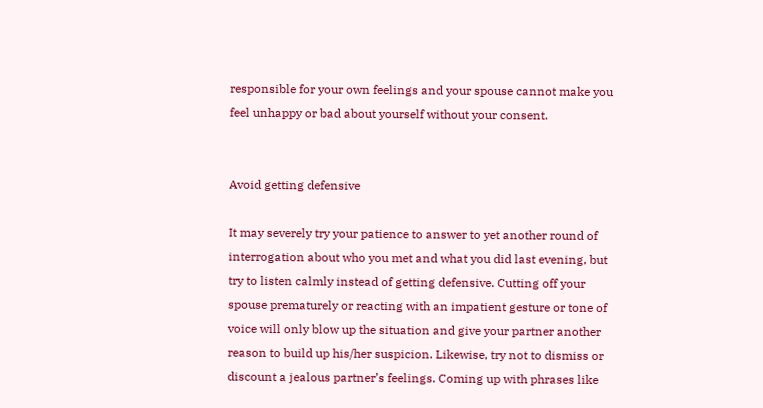responsible for your own feelings and your spouse cannot make you feel unhappy or bad about yourself without your consent.


Avoid getting defensive

It may severely try your patience to answer to yet another round of interrogation about who you met and what you did last evening, but try to listen calmly instead of getting defensive. Cutting off your spouse prematurely or reacting with an impatient gesture or tone of voice will only blow up the situation and give your partner another reason to build up his/her suspicion. Likewise, try not to dismiss or discount a jealous partner’s feelings. Coming up with phrases like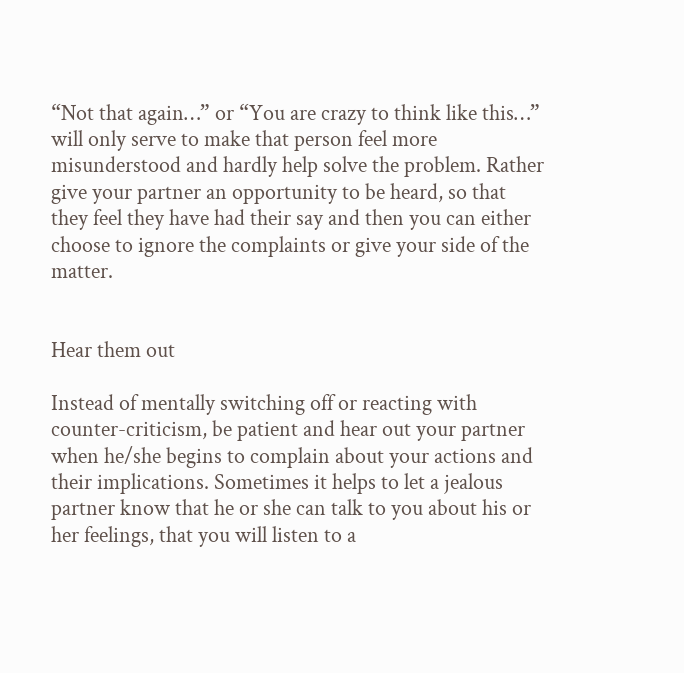“Not that again…” or “You are crazy to think like this…” will only serve to make that person feel more misunderstood and hardly help solve the problem. Rather give your partner an opportunity to be heard, so that they feel they have had their say and then you can either choose to ignore the complaints or give your side of the matter.


Hear them out

Instead of mentally switching off or reacting with counter-criticism, be patient and hear out your partner when he/she begins to complain about your actions and their implications. Sometimes it helps to let a jealous partner know that he or she can talk to you about his or her feelings, that you will listen to a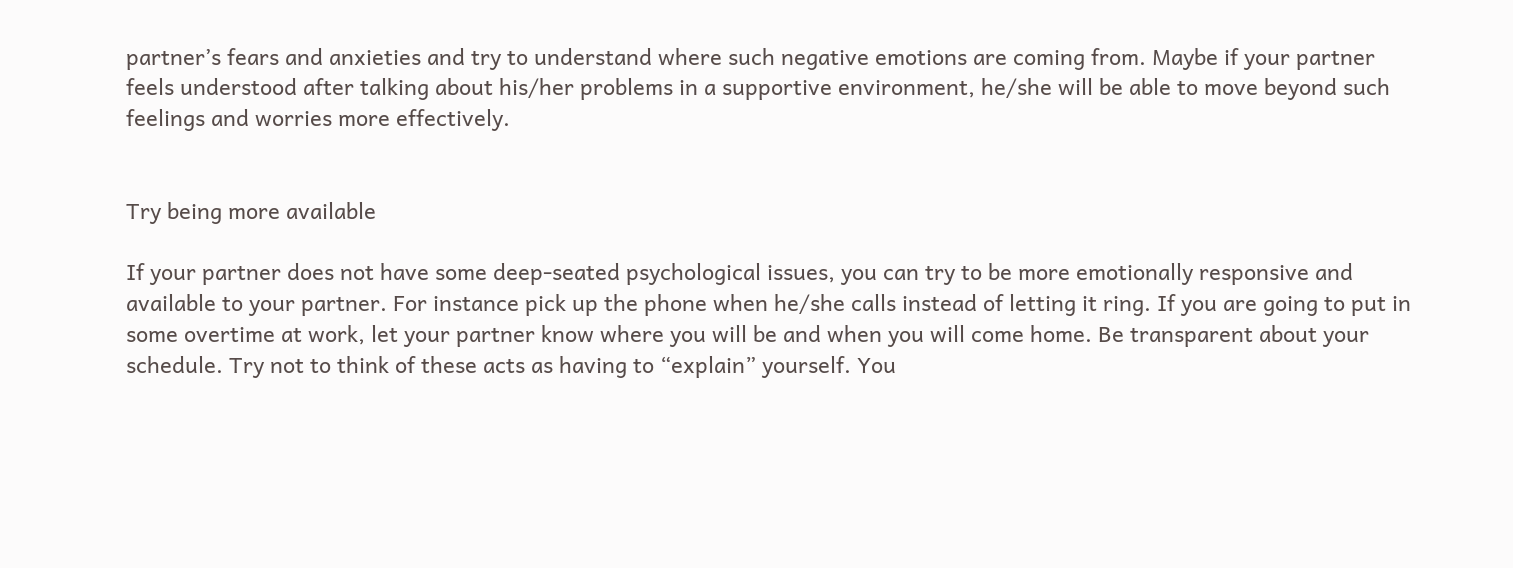partner’s fears and anxieties and try to understand where such negative emotions are coming from. Maybe if your partner feels understood after talking about his/her problems in a supportive environment, he/she will be able to move beyond such feelings and worries more effectively.


Try being more available

If your partner does not have some deep-seated psychological issues, you can try to be more emotionally responsive and available to your partner. For instance pick up the phone when he/she calls instead of letting it ring. If you are going to put in some overtime at work, let your partner know where you will be and when you will come home. Be transparent about your schedule. Try not to think of these acts as having to “explain” yourself. You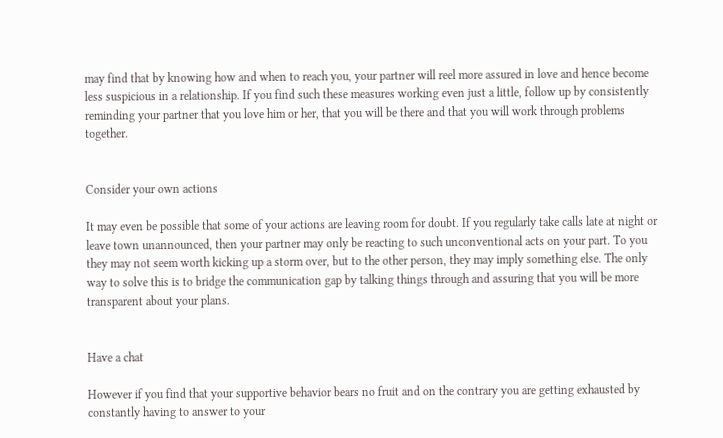may find that by knowing how and when to reach you, your partner will reel more assured in love and hence become less suspicious in a relationship. If you find such these measures working even just a little, follow up by consistently reminding your partner that you love him or her, that you will be there and that you will work through problems together.


Consider your own actions

It may even be possible that some of your actions are leaving room for doubt. If you regularly take calls late at night or leave town unannounced, then your partner may only be reacting to such unconventional acts on your part. To you they may not seem worth kicking up a storm over, but to the other person, they may imply something else. The only way to solve this is to bridge the communication gap by talking things through and assuring that you will be more transparent about your plans.


Have a chat

However if you find that your supportive behavior bears no fruit and on the contrary you are getting exhausted by constantly having to answer to your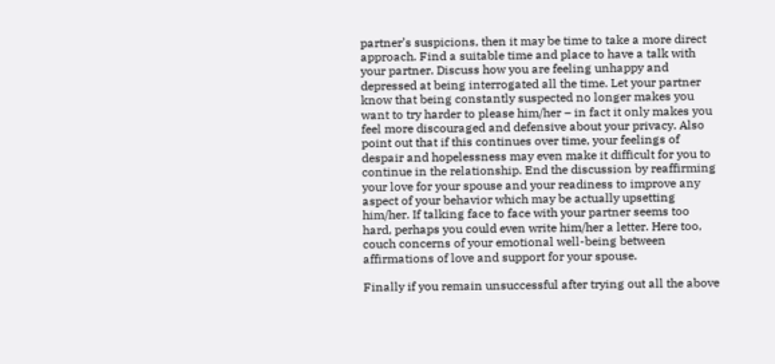partner’s suspicions, then it may be time to take a more direct approach. Find a suitable time and place to have a talk with your partner. Discuss how you are feeling unhappy and depressed at being interrogated all the time. Let your partner know that being constantly suspected no longer makes you want to try harder to please him/her – in fact it only makes you feel more discouraged and defensive about your privacy. Also point out that if this continues over time, your feelings of despair and hopelessness may even make it difficult for you to continue in the relationship. End the discussion by reaffirming your love for your spouse and your readiness to improve any aspect of your behavior which may be actually upsetting him/her. If talking face to face with your partner seems too hard, perhaps you could even write him/her a letter. Here too, couch concerns of your emotional well-being between affirmations of love and support for your spouse.

Finally if you remain unsuccessful after trying out all the above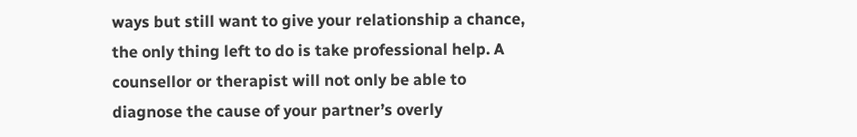ways but still want to give your relationship a chance, the only thing left to do is take professional help. A counsellor or therapist will not only be able to diagnose the cause of your partner’s overly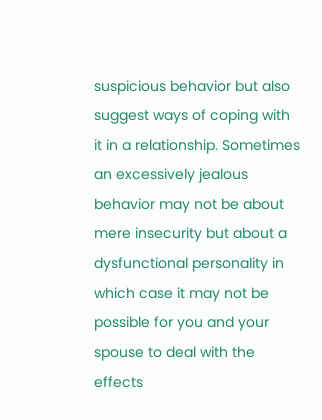suspicious behavior but also suggest ways of coping with it in a relationship. Sometimes an excessively jealous behavior may not be about mere insecurity but about a dysfunctional personality in which case it may not be possible for you and your spouse to deal with the effects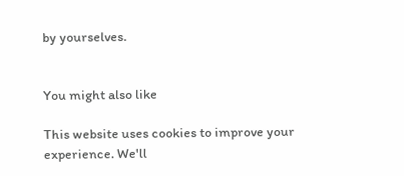by yourselves.


You might also like

This website uses cookies to improve your experience. We'll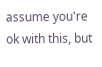assume you're ok with this, but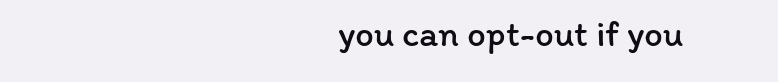you can opt-out if you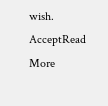wish. AcceptRead More